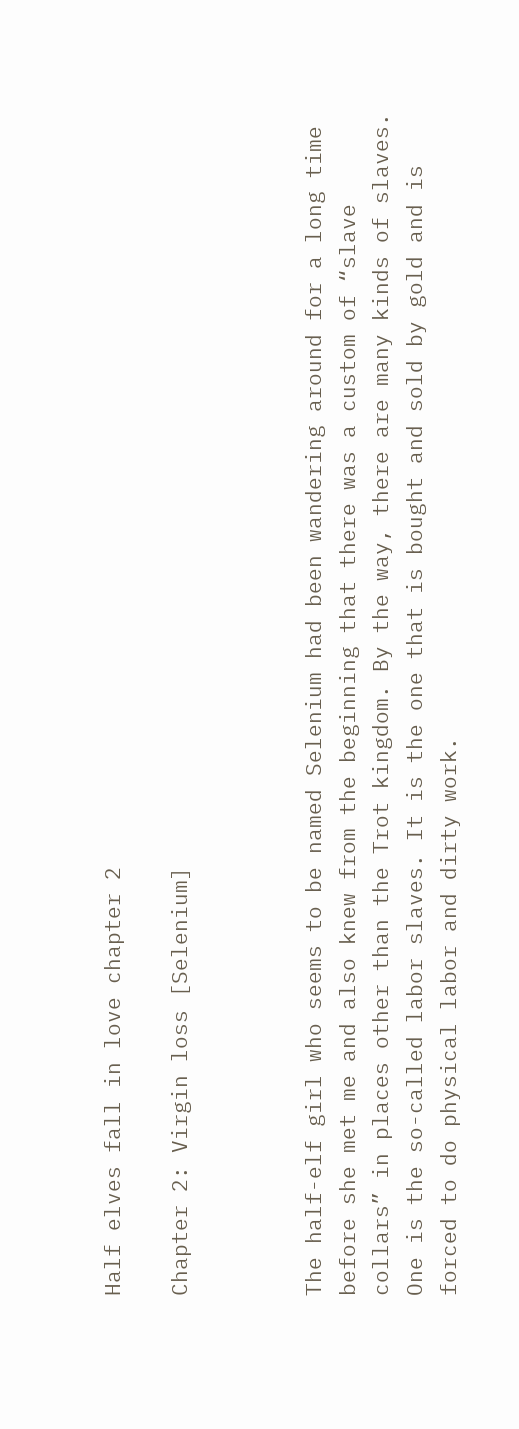Half elves fall in love chapter 2

Chapter 2: Virgin loss [Selenium]



The half-elf girl who seems to be named Selenium had been wandering around for a long time before she met me and also knew from the beginning that there was a custom of “slave collars” in places other than the Trot kingdom. By the way, there are many kinds of slaves. One is the so-called labor slaves. It is the one that is bought and sold by gold and is forced to do physical labor and dirty work.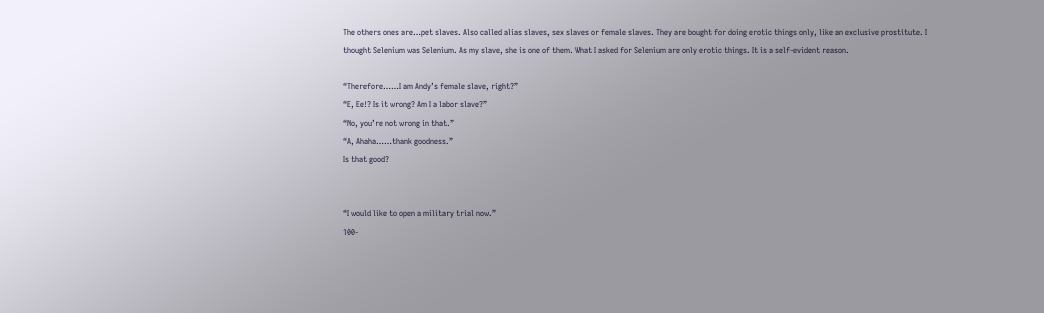The others ones are…pet slaves. Also called alias slaves, sex slaves or female slaves. They are bought for doing erotic things only, like an exclusive prostitute. I thought Selenium was Selenium. As my slave, she is one of them. What I asked for Selenium are only erotic things. It is a self-evident reason.

“Therefore……I am Andy’s female slave, right?”
“E, Ee!? Is it wrong? Am I a labor slave?”
“No, you’re not wrong in that.”
“A, Ahaha……thank goodness.”
Is that good?


“I would like to open a military trial now.”
100-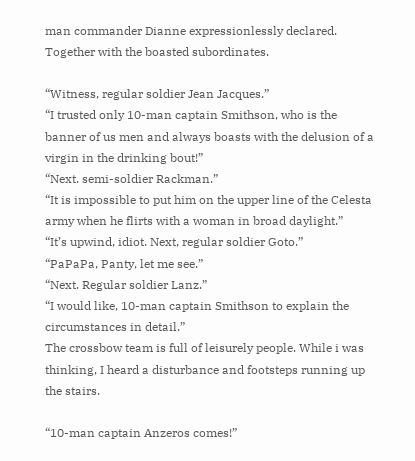man commander Dianne expressionlessly declared. Together with the boasted subordinates.

“Witness, regular soldier Jean Jacques.”
“I trusted only 10-man captain Smithson, who is the banner of us men and always boasts with the delusion of a virgin in the drinking bout!”
“Next. semi-soldier Rackman.”
“It is impossible to put him on the upper line of the Celesta army when he flirts with a woman in broad daylight.”
“It’s upwind, idiot. Next, regular soldier Goto.”
“PaPaPa, Panty, let me see.”
“Next. Regular soldier Lanz.”
“I would like, 10-man captain Smithson to explain the circumstances in detail.”
The crossbow team is full of leisurely people. While i was thinking, I heard a disturbance and footsteps running up the stairs.

“10-man captain Anzeros comes!”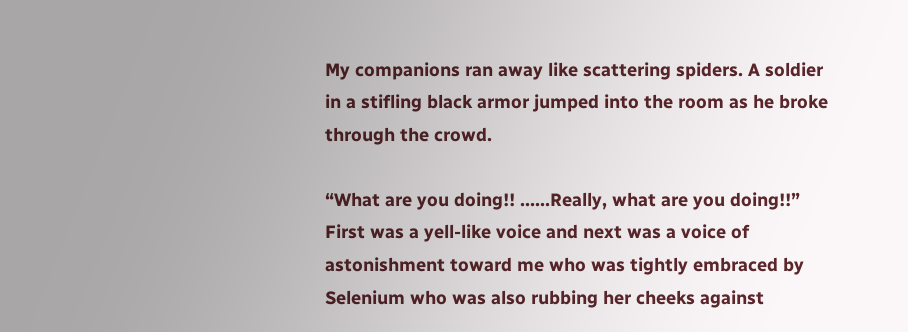My companions ran away like scattering spiders. A soldier in a stifling black armor jumped into the room as he broke through the crowd.

“What are you doing!! ……Really, what are you doing!!”
First was a yell-like voice and next was a voice of astonishment toward me who was tightly embraced by Selenium who was also rubbing her cheeks against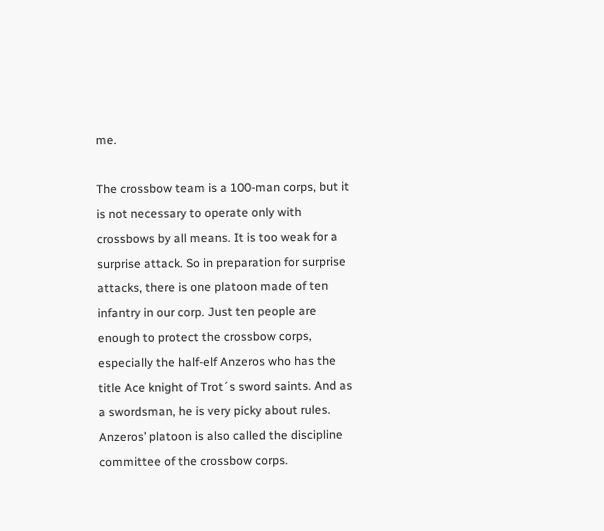me.

The crossbow team is a 100-man corps, but it is not necessary to operate only with crossbows by all means. It is too weak for a surprise attack. So in preparation for surprise attacks, there is one platoon made of ten infantry in our corp. Just ten people are enough to protect the crossbow corps, especially the half-elf Anzeros who has the title Ace knight of Trot´s sword saints. And as a swordsman, he is very picky about rules. Anzeros’ platoon is also called the discipline committee of the crossbow corps.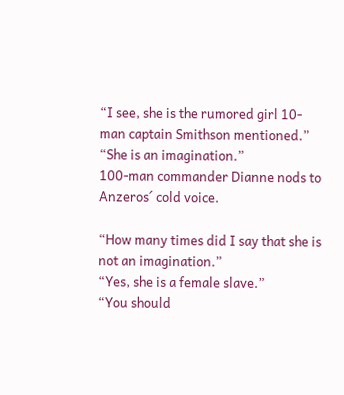“I see, she is the rumored girl 10-man captain Smithson mentioned.”
“She is an imagination.”
100-man commander Dianne nods to Anzeros´ cold voice.

“How many times did I say that she is not an imagination.”
“Yes, she is a female slave.”
“You should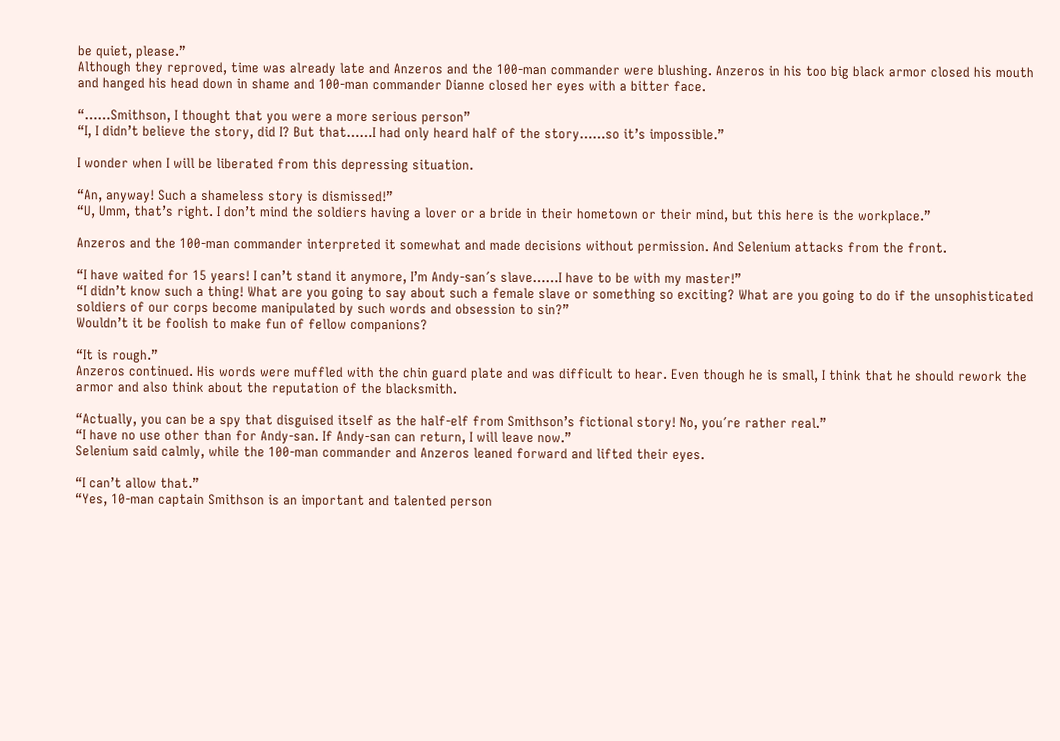be quiet, please.”
Although they reproved, time was already late and Anzeros and the 100-man commander were blushing. Anzeros in his too big black armor closed his mouth and hanged his head down in shame and 100-man commander Dianne closed her eyes with a bitter face.

“……Smithson, I thought that you were a more serious person”
“I, I didn’t believe the story, did I? But that……I had only heard half of the story……so it’s impossible.”

I wonder when I will be liberated from this depressing situation.

“An, anyway! Such a shameless story is dismissed!”
“U, Umm, that’s right. I don’t mind the soldiers having a lover or a bride in their hometown or their mind, but this here is the workplace.”

Anzeros and the 100-man commander interpreted it somewhat and made decisions without permission. And Selenium attacks from the front.

“I have waited for 15 years! I can’t stand it anymore, I’m Andy-san´s slave……I have to be with my master!”
“I didn’t know such a thing! What are you going to say about such a female slave or something so exciting? What are you going to do if the unsophisticated soldiers of our corps become manipulated by such words and obsession to sin?”
Wouldn’t it be foolish to make fun of fellow companions?

“It is rough.”
Anzeros continued. His words were muffled with the chin guard plate and was difficult to hear. Even though he is small, I think that he should rework the armor and also think about the reputation of the blacksmith.

“Actually, you can be a spy that disguised itself as the half-elf from Smithson’s fictional story! No, you´re rather real.”
“I have no use other than for Andy-san. If Andy-san can return, I will leave now.”
Selenium said calmly, while the 100-man commander and Anzeros leaned forward and lifted their eyes.

“I can’t allow that.”
“Yes, 10-man captain Smithson is an important and talented person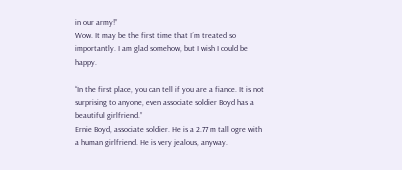in our army!”
Wow. It may be the first time that I´m treated so importantly. I am glad somehow, but I wish I could be happy.

“In the first place, you can tell if you are a fiance. It is not surprising to anyone, even associate soldier Boyd has a beautiful girlfriend.”
Ernie Boyd, associate soldier. He is a 2.77 m tall ogre with a human girlfriend. He is very jealous, anyway.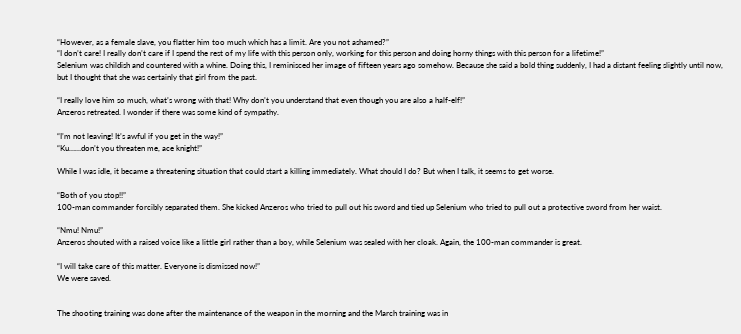“However, as a female slave, you flatter him too much which has a limit. Are you not ashamed?”
“I don’t care! I really don’t care if I spend the rest of my life with this person only, working for this person and doing horny things with this person for a lifetime!”
Selenium was childish and countered with a whine. Doing this, I reminisced her image of fifteen years ago somehow. Because she said a bold thing suddenly, I had a distant feeling slightly until now, but I thought that she was certainly that girl from the past.

“I really love him so much, what’s wrong with that! Why don’t you understand that even though you are also a half-elf!”
Anzeros retreated. I wonder if there was some kind of sympathy.

“I’m not leaving! It’s awful if you get in the way!”
“Ku……don’t you threaten me, ace knight!”

While I was idle, it became a threatening situation that could start a killing immediately. What should I do? But when I talk, it seems to get worse.

“Both of you stop!!”
100-man commander forcibly separated them. She kicked Anzeros who tried to pull out his sword and tied up Selenium who tried to pull out a protective sword from her waist.

“Nmu! Nmu!”
Anzeros shouted with a raised voice like a little girl rather than a boy, while Selenium was sealed with her cloak. Again, the 100-man commander is great.

“I will take care of this matter. Everyone is dismissed now!”
We were saved.


The shooting training was done after the maintenance of the weapon in the morning and the March training was in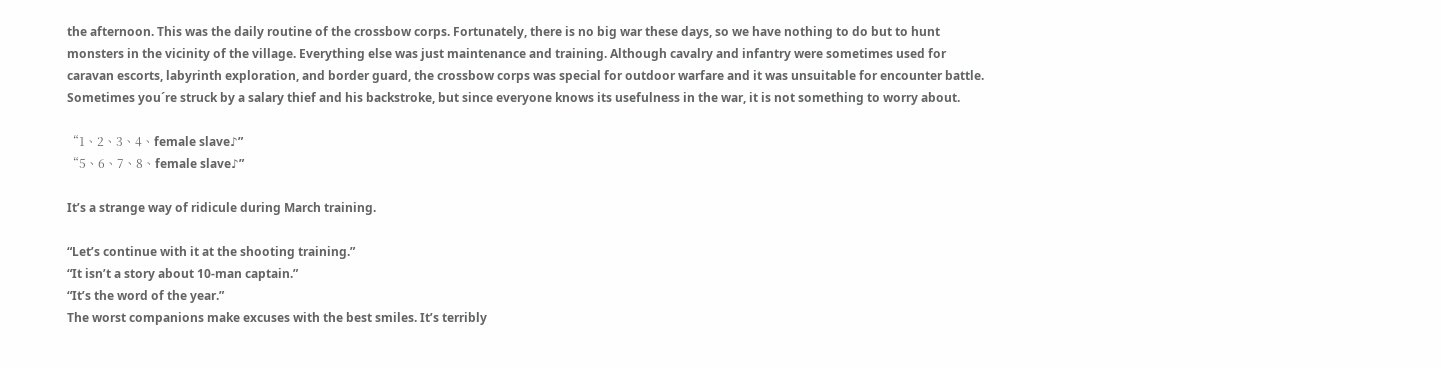the afternoon. This was the daily routine of the crossbow corps. Fortunately, there is no big war these days, so we have nothing to do but to hunt monsters in the vicinity of the village. Everything else was just maintenance and training. Although cavalry and infantry were sometimes used for caravan escorts, labyrinth exploration, and border guard, the crossbow corps was special for outdoor warfare and it was unsuitable for encounter battle. Sometimes you´re struck by a salary thief and his backstroke, but since everyone knows its usefulness in the war, it is not something to worry about.

“1、2、3、4、female slave♪”
“5、6、7、8、female slave♪”

It’s a strange way of ridicule during March training.

“Let’s continue with it at the shooting training.”
“It isn’t a story about 10-man captain.”
“It’s the word of the year.”
The worst companions make excuses with the best smiles. It’s terribly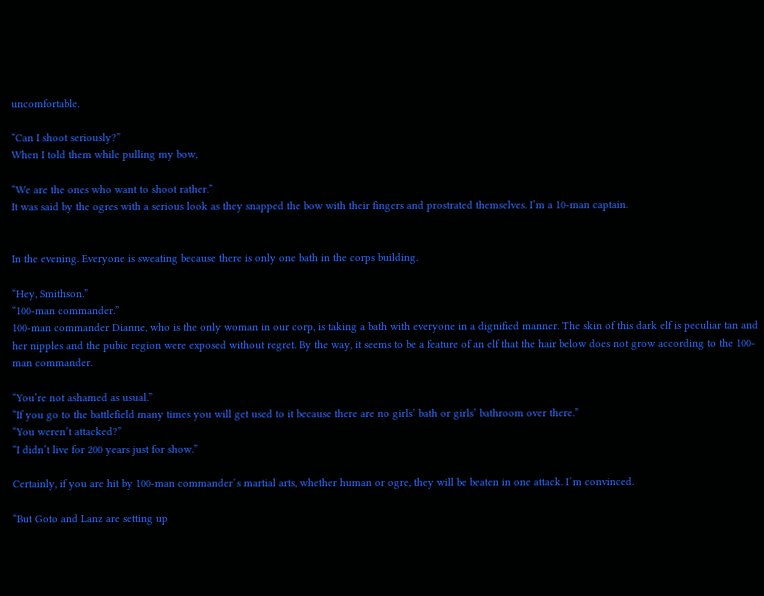uncomfortable.

“Can I shoot seriously?”
When I told them while pulling my bow,

“We are the ones who want to shoot rather.”
It was said by the ogres with a serious look as they snapped the bow with their fingers and prostrated themselves. I’m a 10-man captain.


In the evening. Everyone is sweating because there is only one bath in the corps building.

“Hey, Smithson.”
“100-man commander.”
100-man commander Dianne, who is the only woman in our corp, is taking a bath with everyone in a dignified manner. The skin of this dark elf is peculiar tan and her nipples and the pubic region were exposed without regret. By the way, it seems to be a feature of an elf that the hair below does not grow according to the 100-man commander.

“You’re not ashamed as usual.”
“If you go to the battlefield many times you will get used to it because there are no girls’ bath or girls’ bathroom over there.”
“You weren’t attacked?”
“I didn’t live for 200 years just for show.”

Certainly, if you are hit by 100-man commander´s martial arts, whether human or ogre, they will be beaten in one attack. I´m convinced.

“But Goto and Lanz are setting up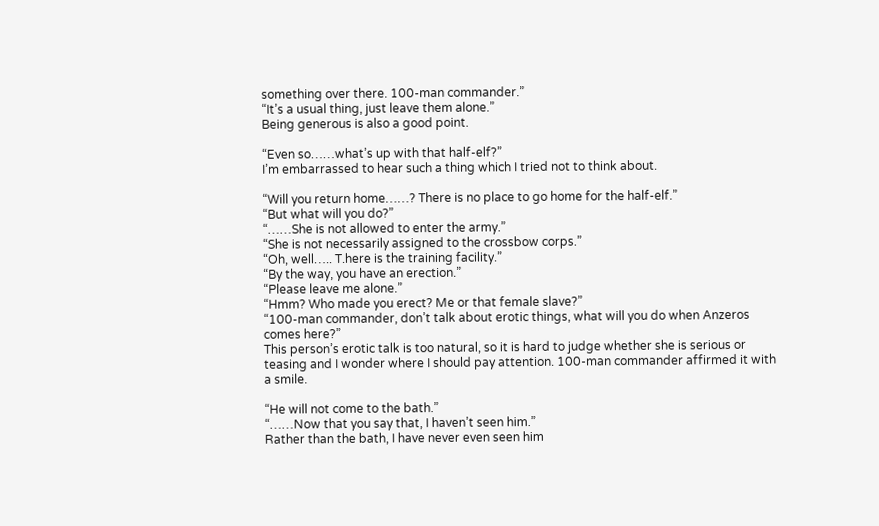something over there. 100-man commander.”
“It’s a usual thing, just leave them alone.”
Being generous is also a good point.

“Even so……what’s up with that half-elf?”
I’m embarrassed to hear such a thing which I tried not to think about.

“Will you return home……? There is no place to go home for the half-elf.”
“But what will you do?”
“……She is not allowed to enter the army.”
“She is not necessarily assigned to the crossbow corps.”
“Oh, well….. T.here is the training facility.”
“By the way, you have an erection.”
“Please leave me alone.”
“Hmm? Who made you erect? Me or that female slave?”
“100-man commander, don’t talk about erotic things, what will you do when Anzeros comes here?”
This person’s erotic talk is too natural, so it is hard to judge whether she is serious or teasing and I wonder where I should pay attention. 100-man commander affirmed it with a smile.

“He will not come to the bath.”
“……Now that you say that, I haven’t seen him.”
Rather than the bath, I have never even seen him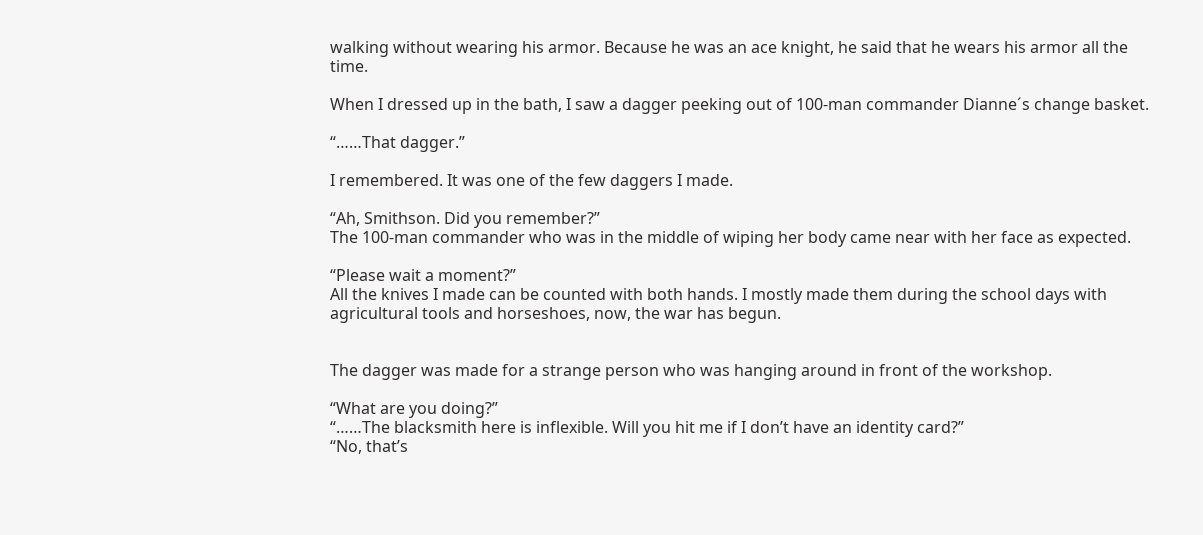walking without wearing his armor. Because he was an ace knight, he said that he wears his armor all the time.

When I dressed up in the bath, I saw a dagger peeking out of 100-man commander Dianne´s change basket.

“……That dagger.”

I remembered. It was one of the few daggers I made.

“Ah, Smithson. Did you remember?”
The 100-man commander who was in the middle of wiping her body came near with her face as expected.

“Please wait a moment?”
All the knives I made can be counted with both hands. I mostly made them during the school days with agricultural tools and horseshoes, now, the war has begun.


The dagger was made for a strange person who was hanging around in front of the workshop.

“What are you doing?”
“……The blacksmith here is inflexible. Will you hit me if I don’t have an identity card?”
“No, that’s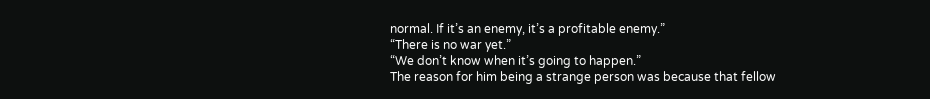normal. If it’s an enemy, it’s a profitable enemy.”
“There is no war yet.”
“We don’t know when it’s going to happen.”
The reason for him being a strange person was because that fellow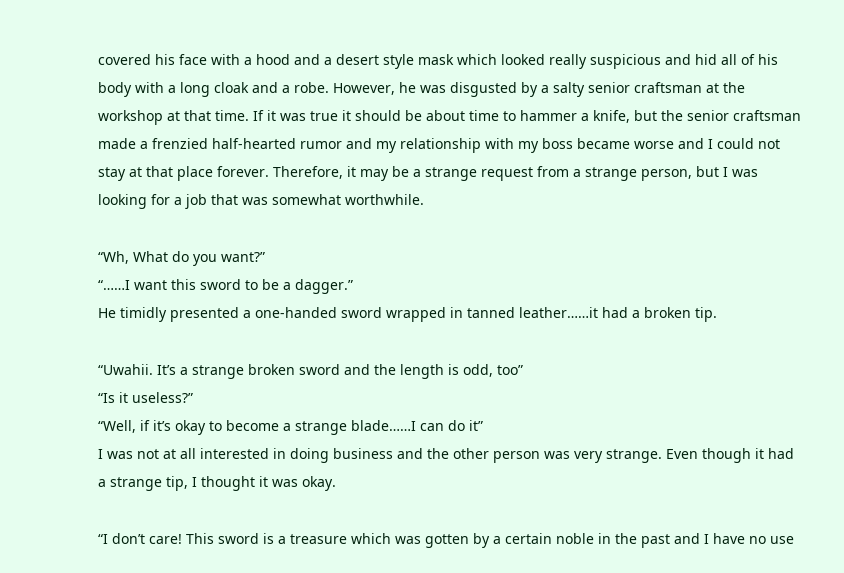covered his face with a hood and a desert style mask which looked really suspicious and hid all of his body with a long cloak and a robe. However, he was disgusted by a salty senior craftsman at the workshop at that time. If it was true it should be about time to hammer a knife, but the senior craftsman made a frenzied half-hearted rumor and my relationship with my boss became worse and I could not stay at that place forever. Therefore, it may be a strange request from a strange person, but I was looking for a job that was somewhat worthwhile.

“Wh, What do you want?”
“……I want this sword to be a dagger.”
He timidly presented a one-handed sword wrapped in tanned leather……it had a broken tip.

“Uwahii. It’s a strange broken sword and the length is odd, too”
“Is it useless?”
“Well, if it’s okay to become a strange blade……I can do it”
I was not at all interested in doing business and the other person was very strange. Even though it had a strange tip, I thought it was okay.

“I don’t care! This sword is a treasure which was gotten by a certain noble in the past and I have no use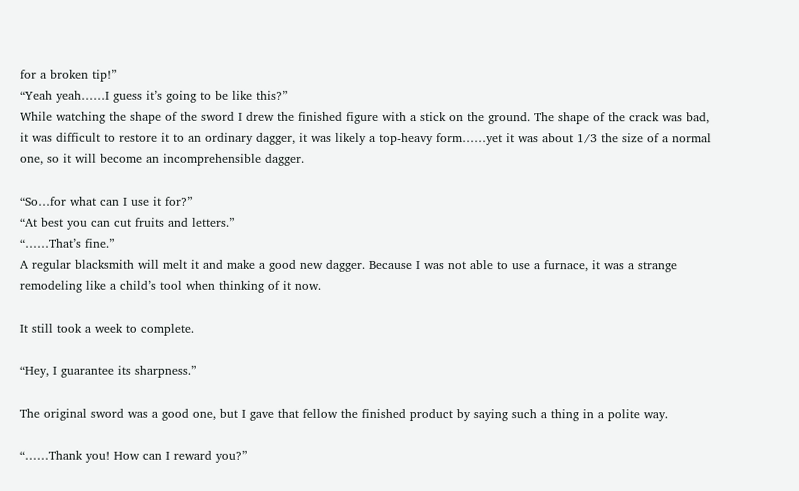for a broken tip!”
“Yeah yeah……I guess it’s going to be like this?”
While watching the shape of the sword I drew the finished figure with a stick on the ground. The shape of the crack was bad, it was difficult to restore it to an ordinary dagger, it was likely a top-heavy form……yet it was about 1/3 the size of a normal one, so it will become an incomprehensible dagger.

“So…for what can I use it for?”
“At best you can cut fruits and letters.”
“……That’s fine.”
A regular blacksmith will melt it and make a good new dagger. Because I was not able to use a furnace, it was a strange remodeling like a child’s tool when thinking of it now.

It still took a week to complete.

“Hey, I guarantee its sharpness.”

The original sword was a good one, but I gave that fellow the finished product by saying such a thing in a polite way.

“……Thank you! How can I reward you?”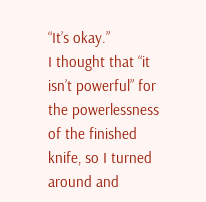“It’s okay.”
I thought that “it isn’t powerful” for the powerlessness of the finished knife, so I turned around and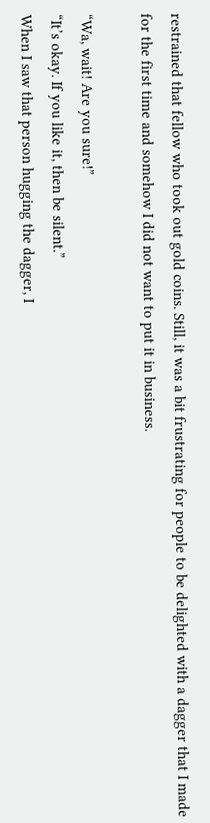restrained that fellow who took out gold coins. Still, it was a bit frustrating for people to be delighted with a dagger that I made for the first time and somehow I did not want to put it in business.

“Wa, wait! Are you sure!”
“It’s okay. If you like it, then be silent.”
When I saw that person hugging the dagger, I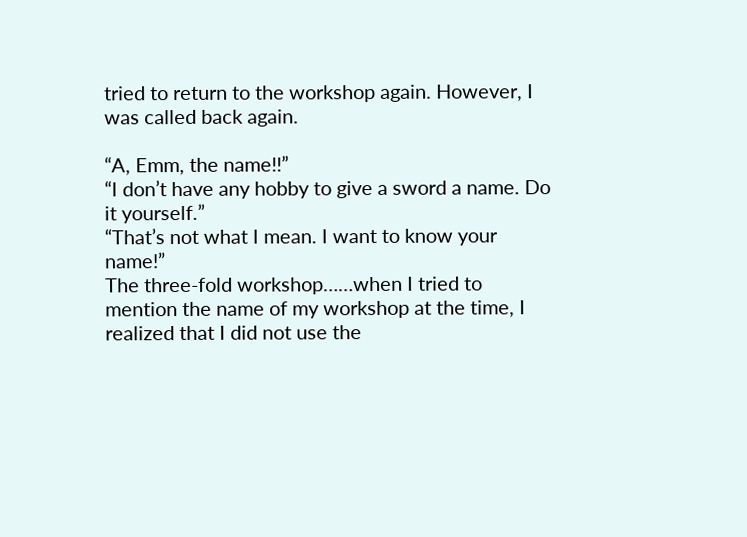tried to return to the workshop again. However, I was called back again.

“A, Emm, the name!!”
“I don’t have any hobby to give a sword a name. Do it yourself.”
“That’s not what I mean. I want to know your name!”
The three-fold workshop……when I tried to mention the name of my workshop at the time, I realized that I did not use the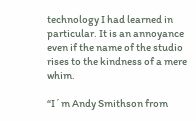technology I had learned in particular. It is an annoyance even if the name of the studio rises to the kindness of a mere whim.

“I´m Andy Smithson from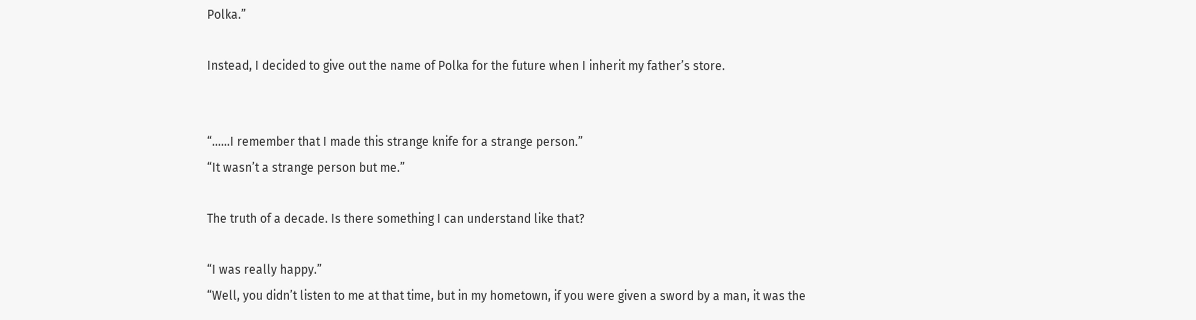Polka.”

Instead, I decided to give out the name of Polka for the future when I inherit my father’s store.


“……I remember that I made this strange knife for a strange person.”
“It wasn’t a strange person but me.”

The truth of a decade. Is there something I can understand like that?

“I was really happy.”
“Well, you didn’t listen to me at that time, but in my hometown, if you were given a sword by a man, it was the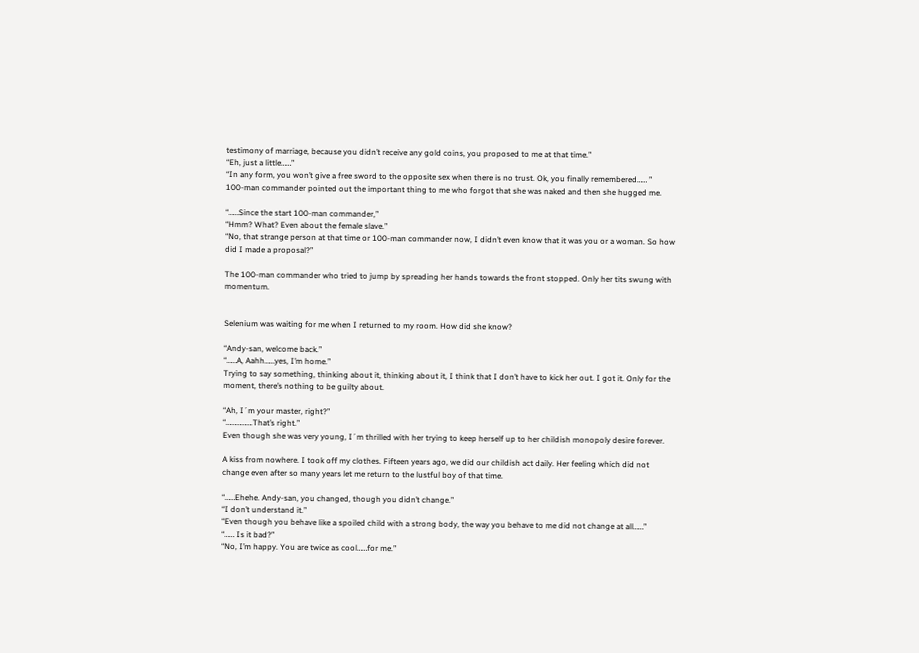testimony of marriage, because you didn’t receive any gold coins, you proposed to me at that time.”
“Eh, just a little……”
“In any form, you won’t give a free sword to the opposite sex when there is no trust. Ok, you finally remembered…… ”
100-man commander pointed out the important thing to me who forgot that she was naked and then she hugged me.

“……Since the start 100-man commander,”
“Hmm? What? Even about the female slave.”
“No, that strange person at that time or 100-man commander now, I didn’t even know that it was you or a woman. So how did I made a proposal?”

The 100-man commander who tried to jump by spreading her hands towards the front stopped. Only her tits swung with momentum.


Selenium was waiting for me when I returned to my room. How did she know?

“Andy-san, welcome back.”
“……A, Aahh……yes, I’m home.”
Trying to say something, thinking about it, thinking about it, I think that I don’t have to kick her out. I got it. Only for the moment, there’s nothing to be guilty about.

“Ah, I´m your master, right?”
“…………….That’s right.”
Even though she was very young, I´m thrilled with her trying to keep herself up to her childish monopoly desire forever.

A kiss from nowhere. I took off my clothes. Fifteen years ago, we did our childish act daily. Her feeling which did not change even after so many years let me return to the lustful boy of that time.

“……Ehehe. Andy-san, you changed, though you didn’t change.”
“I don’t understand it.”
“Even though you behave like a spoiled child with a strong body, the way you behave to me did not change at all……”
“…… Is it bad?”
“No, I’m happy. You are twice as cool……for me.”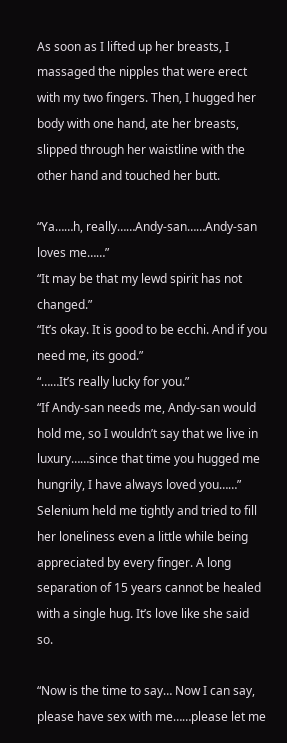As soon as I lifted up her breasts, I massaged the nipples that were erect with my two fingers. Then, I hugged her body with one hand, ate her breasts, slipped through her waistline with the other hand and touched her butt.

“Ya……h, really……Andy-san……Andy-san loves me……”
“It may be that my lewd spirit has not changed.”
“It’s okay. It is good to be ecchi. And if you need me, its good.”
“……It’s really lucky for you.”
“If Andy-san needs me, Andy-san would hold me, so I wouldn’t say that we live in luxury……since that time you hugged me hungrily, I have always loved you……”
Selenium held me tightly and tried to fill her loneliness even a little while being appreciated by every finger. A long separation of 15 years cannot be healed with a single hug. It’s love like she said so.

“Now is the time to say… Now I can say, please have sex with me……please let me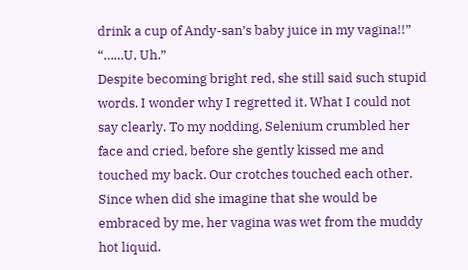drink a cup of Andy-san’s baby juice in my vagina!!”
“……U, Uh.”
Despite becoming bright red, she still said such stupid words. I wonder why I regretted it. What I could not say clearly. To my nodding, Selenium crumbled her face and cried, before she gently kissed me and touched my back. Our crotches touched each other. Since when did she imagine that she would be embraced by me, her vagina was wet from the muddy hot liquid.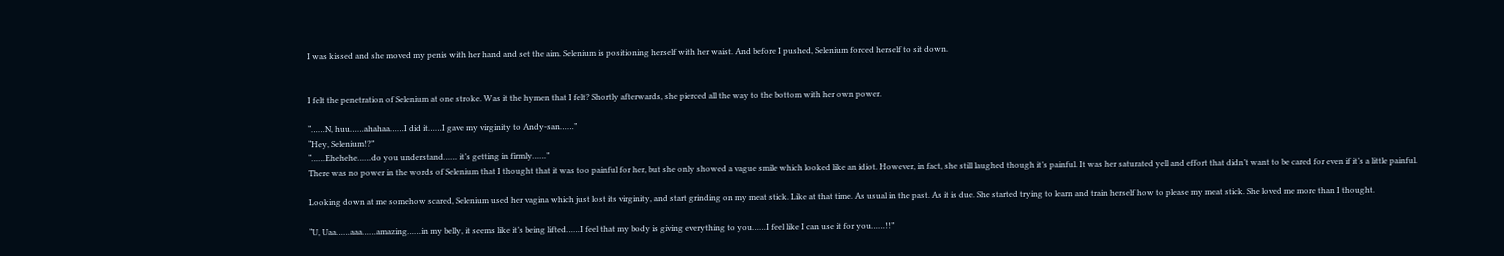I was kissed and she moved my penis with her hand and set the aim. Selenium is positioning herself with her waist. And before I pushed, Selenium forced herself to sit down.


I felt the penetration of Selenium at one stroke. Was it the hymen that I felt? Shortly afterwards, she pierced all the way to the bottom with her own power.

“……N, huu……ahahaa……I did it……I gave my virginity to Andy-san……”
“Hey, Selenium!?”
“……Ehehehe……do you understand…… it’s getting in firmly……”
There was no power in the words of Selenium that I thought that it was too painful for her, but she only showed a vague smile which looked like an idiot. However, in fact, she still laughed though it’s painful. It was her saturated yell and effort that didn’t want to be cared for even if it’s a little painful.

Looking down at me somehow scared, Selenium used her vagina which just lost its virginity, and start grinding on my meat stick. Like at that time. As usual in the past. As it is due. She started trying to learn and train herself how to please my meat stick. She loved me more than I thought.

“U, Uaa……aaa……amazing……in my belly, it seems like it’s being lifted……I feel that my body is giving everything to you……I feel like I can use it for you……!!”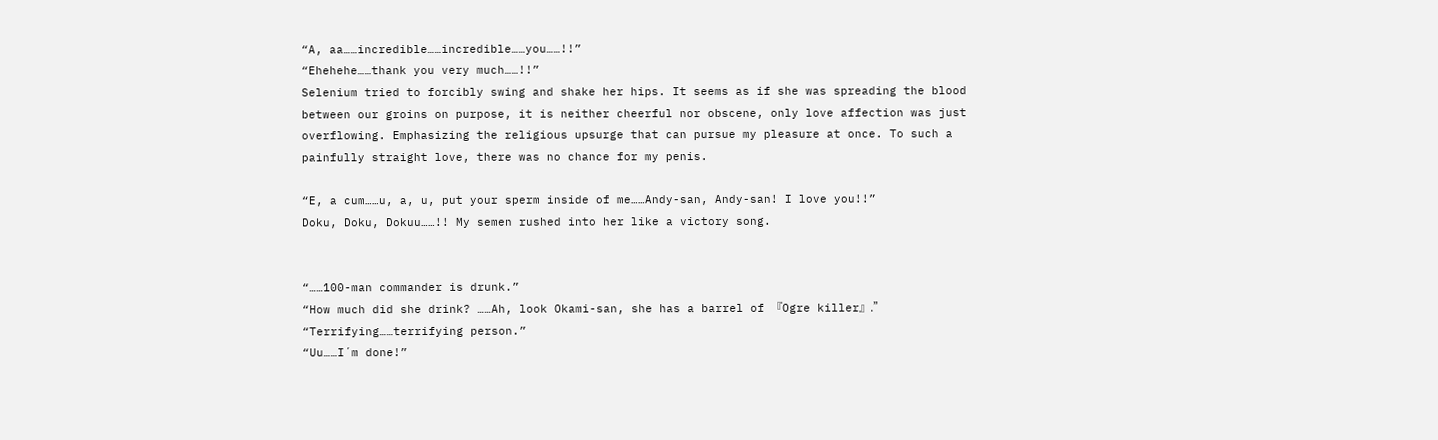“A, aa……incredible……incredible……you……!!”
“Ehehehe……thank you very much……!!”
Selenium tried to forcibly swing and shake her hips. It seems as if she was spreading the blood between our groins on purpose, it is neither cheerful nor obscene, only love affection was just overflowing. Emphasizing the religious upsurge that can pursue my pleasure at once. To such a painfully straight love, there was no chance for my penis.

“E, a cum……u, a, u, put your sperm inside of me……Andy-san, Andy-san! I love you!!”
Doku, Doku, Dokuu……!! My semen rushed into her like a victory song.


“……100-man commander is drunk.”
“How much did she drink? ……Ah, look Okami-san, she has a barrel of 『Ogre killer』.”
“Terrifying……terrifying person.”
“Uu……I´m done!”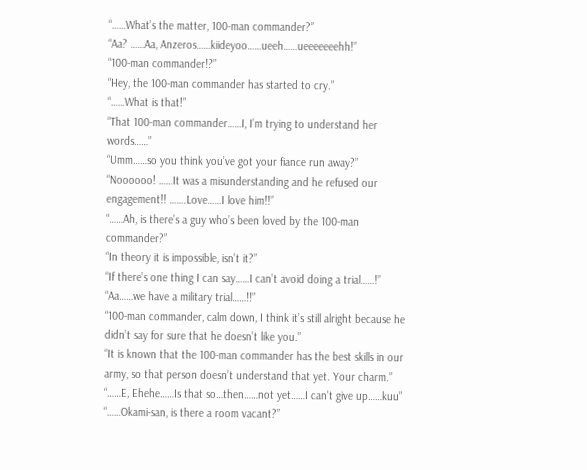“……What’s the matter, 100-man commander?”
“Aa? ……Aa, Anzeros……kiideyoo……ueeh……ueeeeeeehh!”
“100-man commander!?”
“Hey, the 100-man commander has started to cry.”
“……What is that!”
“That 100-man commander……I, I’m trying to understand her words……”
“Umm……so you think you’ve got your fiance run away?”
“Noooooo! ……It was a misunderstanding and he refused our engagement!! …….Love……I love him!!”
“……Ah, is there’s a guy who’s been loved by the 100-man commander?”
“In theory it is impossible, isn’t it?”
“If there’s one thing I can say……I can’t avoid doing a trial……!”
“Aa……we have a military trial……!!”
“100-man commander, calm down, I think it’s still alright because he didn’t say for sure that he doesn’t like you.”
“It is known that the 100-man commander has the best skills in our army, so that person doesn’t understand that yet. Your charm.”
“……E, Ehehe……Is that so…then……not yet……I can’t give up……kuu”
“……Okami-san, is there a room vacant?”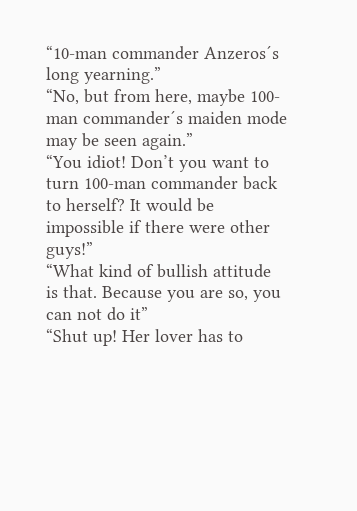“10-man commander Anzeros´s long yearning.”
“No, but from here, maybe 100-man commander´s maiden mode may be seen again.”
“You idiot! Don’t you want to turn 100-man commander back to herself? It would be impossible if there were other guys!”
“What kind of bullish attitude is that. Because you are so, you can not do it”
“Shut up! Her lover has to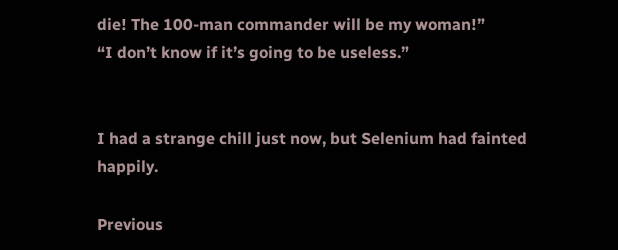die! The 100-man commander will be my woman!”
“I don’t know if it’s going to be useless.”


I had a strange chill just now, but Selenium had fainted happily.

Previous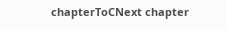chapterToCNext chapter